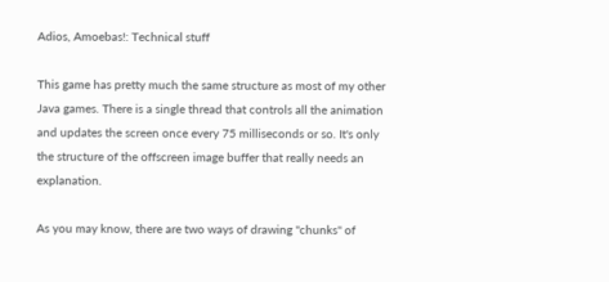Adios, Amoebas!: Technical stuff

This game has pretty much the same structure as most of my other Java games. There is a single thread that controls all the animation and updates the screen once every 75 milliseconds or so. It's only the structure of the offscreen image buffer that really needs an explanation.

As you may know, there are two ways of drawing "chunks" of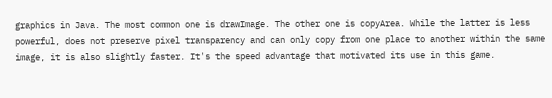graphics in Java. The most common one is drawImage. The other one is copyArea. While the latter is less powerful, does not preserve pixel transparency and can only copy from one place to another within the same image, it is also slightly faster. It's the speed advantage that motivated its use in this game.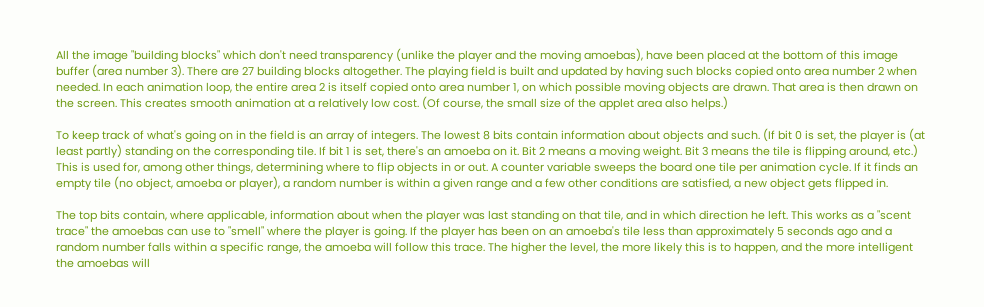All the image "building blocks" which don't need transparency (unlike the player and the moving amoebas), have been placed at the bottom of this image buffer (area number 3). There are 27 building blocks altogether. The playing field is built and updated by having such blocks copied onto area number 2 when needed. In each animation loop, the entire area 2 is itself copied onto area number 1, on which possible moving objects are drawn. That area is then drawn on the screen. This creates smooth animation at a relatively low cost. (Of course, the small size of the applet area also helps.)

To keep track of what's going on in the field is an array of integers. The lowest 8 bits contain information about objects and such. (If bit 0 is set, the player is (at least partly) standing on the corresponding tile. If bit 1 is set, there's an amoeba on it. Bit 2 means a moving weight. Bit 3 means the tile is flipping around, etc.) This is used for, among other things, determining where to flip objects in or out. A counter variable sweeps the board one tile per animation cycle. If it finds an empty tile (no object, amoeba or player), a random number is within a given range and a few other conditions are satisfied, a new object gets flipped in.

The top bits contain, where applicable, information about when the player was last standing on that tile, and in which direction he left. This works as a "scent trace" the amoebas can use to "smell" where the player is going. If the player has been on an amoeba's tile less than approximately 5 seconds ago and a random number falls within a specific range, the amoeba will follow this trace. The higher the level, the more likely this is to happen, and the more intelligent the amoebas will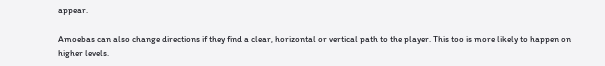appear.

Amoebas can also change directions if they find a clear, horizontal or vertical path to the player. This too is more likely to happen on higher levels.